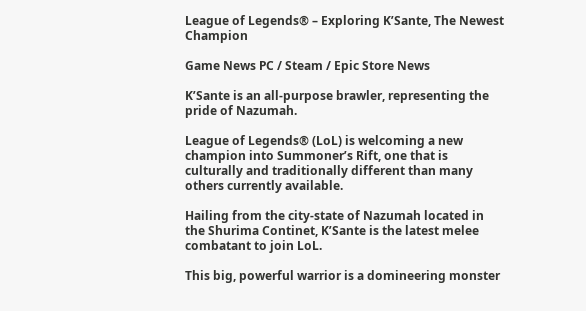League of Legends® – Exploring K’Sante, The Newest Champion

Game News PC / Steam / Epic Store News

K’Sante is an all-purpose brawler, representing the pride of Nazumah.

League of Legends® (LoL) is welcoming a new champion into Summoner’s Rift, one that is culturally and traditionally different than many others currently available.

Hailing from the city-state of Nazumah located in the Shurima Continet, K’Sante is the latest melee combatant to join LoL.

This big, powerful warrior is a domineering monster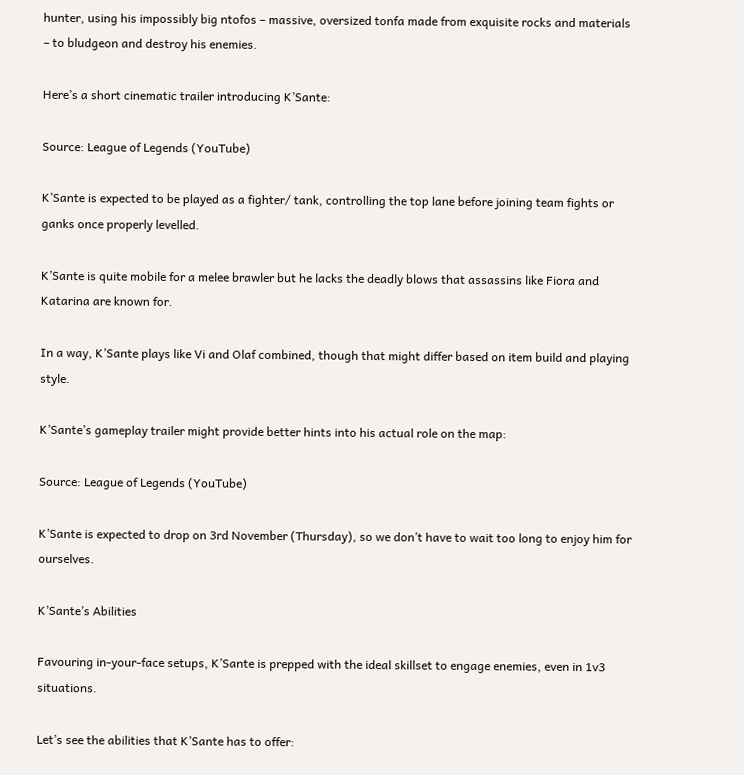hunter, using his impossibly big ntofos – massive, oversized tonfa made from exquisite rocks and materials – to bludgeon and destroy his enemies.

Here’s a short cinematic trailer introducing K’Sante:

Source: League of Legends (YouTube)

K’Sante is expected to be played as a fighter/ tank, controlling the top lane before joining team fights or ganks once properly levelled.

K’Sante is quite mobile for a melee brawler but he lacks the deadly blows that assassins like Fiora and Katarina are known for.

In a way, K’Sante plays like Vi and Olaf combined, though that might differ based on item build and playing style.

K’Sante’s gameplay trailer might provide better hints into his actual role on the map:

Source: League of Legends (YouTube)

K’Sante is expected to drop on 3rd November (Thursday), so we don’t have to wait too long to enjoy him for ourselves.

K’Sante’s Abilities

Favouring in-your-face setups, K’Sante is prepped with the ideal skillset to engage enemies, even in 1v3 situations.

Let’s see the abilities that K’Sante has to offer: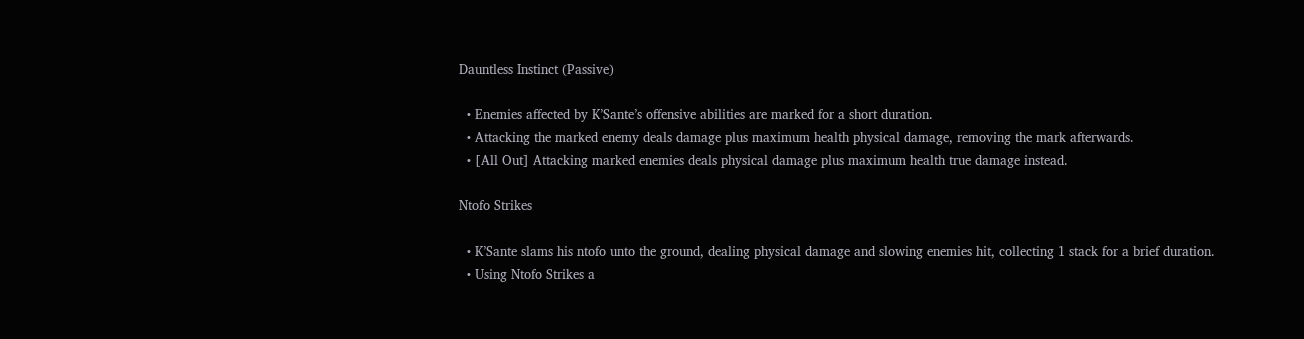Dauntless Instinct (Passive)

  • Enemies affected by K’Sante’s offensive abilities are marked for a short duration.
  • Attacking the marked enemy deals damage plus maximum health physical damage, removing the mark afterwards.
  • [All Out] Attacking marked enemies deals physical damage plus maximum health true damage instead.

Ntofo Strikes

  • K’Sante slams his ntofo unto the ground, dealing physical damage and slowing enemies hit, collecting 1 stack for a brief duration.
  • Using Ntofo Strikes a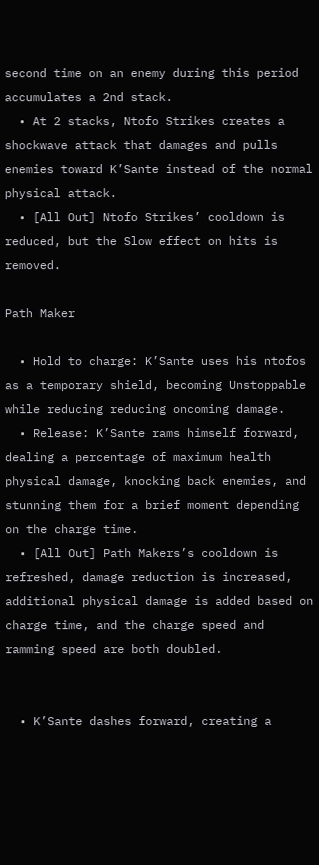second time on an enemy during this period accumulates a 2nd stack.
  • At 2 stacks, Ntofo Strikes creates a shockwave attack that damages and pulls enemies toward K’Sante instead of the normal physical attack.
  • [All Out] Ntofo Strikes’ cooldown is reduced, but the Slow effect on hits is removed.

Path Maker

  • Hold to charge: K’Sante uses his ntofos as a temporary shield, becoming Unstoppable while reducing reducing oncoming damage.
  • Release: K’Sante rams himself forward, dealing a percentage of maximum health physical damage, knocking back enemies, and stunning them for a brief moment depending on the charge time.
  • [All Out] Path Makers’s cooldown is refreshed, damage reduction is increased, additional physical damage is added based on charge time, and the charge speed and ramming speed are both doubled.


  • K’Sante dashes forward, creating a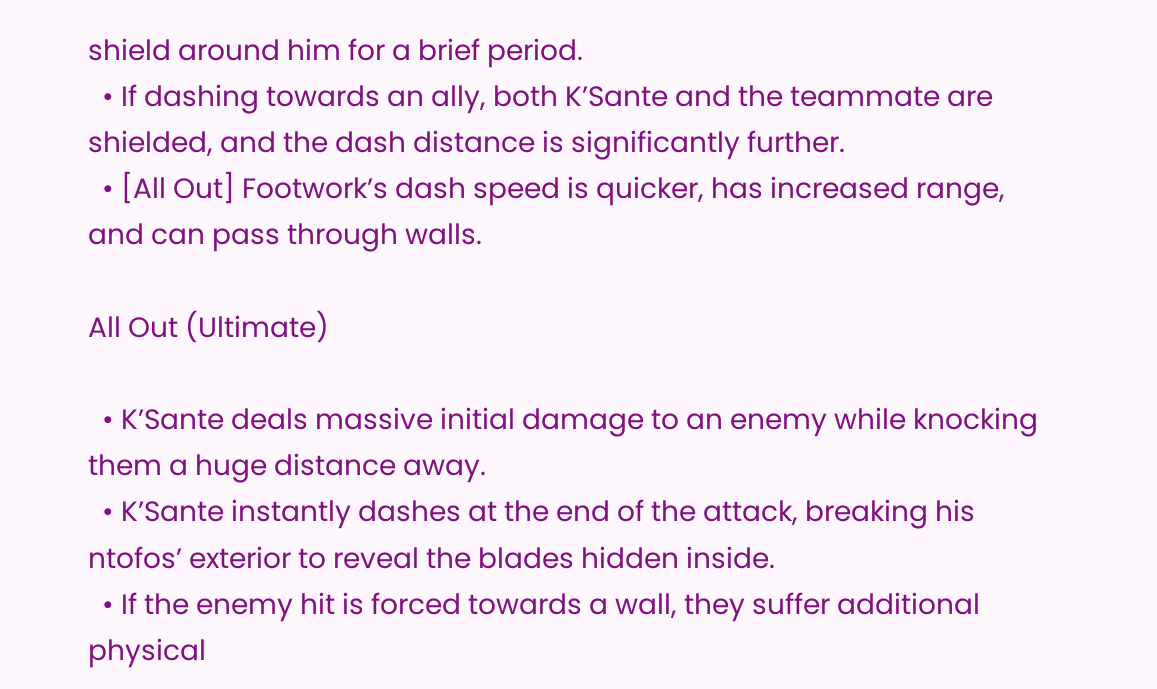shield around him for a brief period.
  • If dashing towards an ally, both K’Sante and the teammate are shielded, and the dash distance is significantly further.
  • [All Out] Footwork’s dash speed is quicker, has increased range, and can pass through walls.

All Out (Ultimate)

  • K’Sante deals massive initial damage to an enemy while knocking them a huge distance away.
  • K’Sante instantly dashes at the end of the attack, breaking his ntofos’ exterior to reveal the blades hidden inside.
  • If the enemy hit is forced towards a wall, they suffer additional physical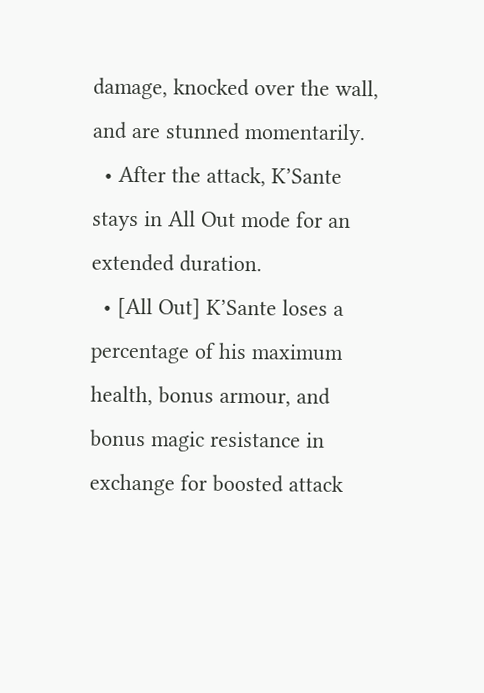damage, knocked over the wall, and are stunned momentarily.
  • After the attack, K’Sante stays in All Out mode for an extended duration.
  • [All Out] K’Sante loses a percentage of his maximum health, bonus armour, and bonus magic resistance in exchange for boosted attack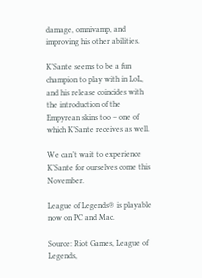damage, omnivamp, and improving his other abilities.

K’Sante seems to be a fun champion to play with in LoL, and his release coincides with the introduction of the Empyrean skins too – one of which K’Sante receives as well.

We can’t wait to experience K’Sante for ourselves come this November.

League of Legends® is playable now on PC and Mac.

Source: Riot Games, League of Legends,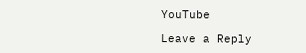YouTube

Leave a Reply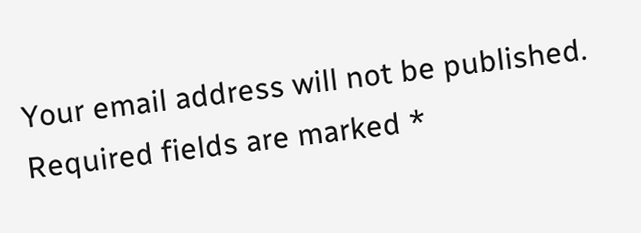Your email address will not be published. Required fields are marked *